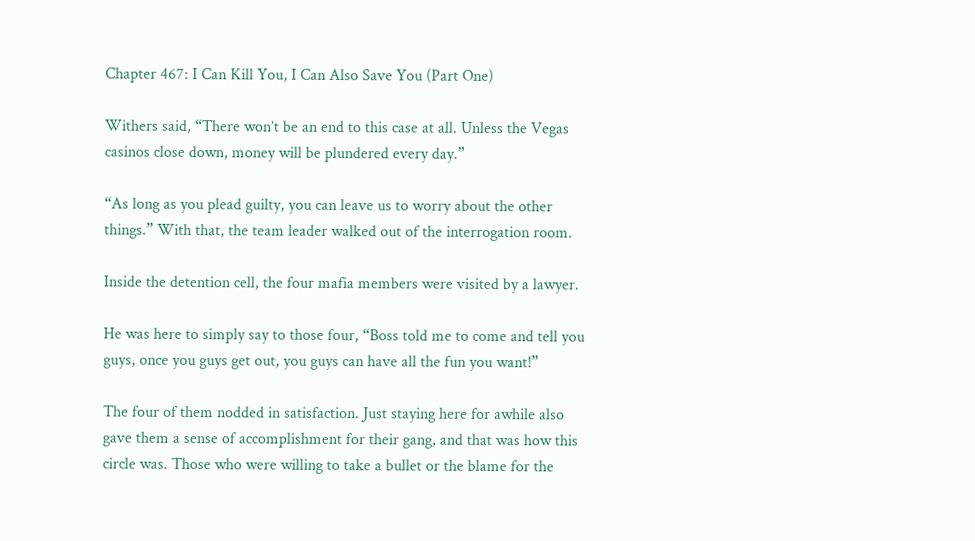Chapter 467: I Can Kill You, I Can Also Save You (Part One)

Withers said, “There won’t be an end to this case at all. Unless the Vegas casinos close down, money will be plundered every day.”

“As long as you plead guilty, you can leave us to worry about the other things.” With that, the team leader walked out of the interrogation room.

Inside the detention cell, the four mafia members were visited by a lawyer.

He was here to simply say to those four, “Boss told me to come and tell you guys, once you guys get out, you guys can have all the fun you want!”

The four of them nodded in satisfaction. Just staying here for awhile also gave them a sense of accomplishment for their gang, and that was how this circle was. Those who were willing to take a bullet or the blame for the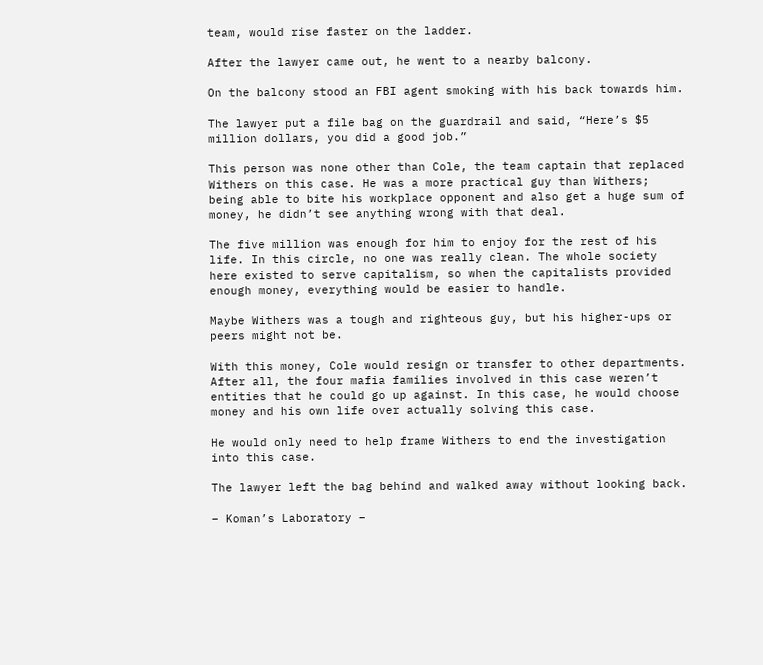team, would rise faster on the ladder.

After the lawyer came out, he went to a nearby balcony.

On the balcony stood an FBI agent smoking with his back towards him.

The lawyer put a file bag on the guardrail and said, “Here’s $5 million dollars, you did a good job.”

This person was none other than Cole, the team captain that replaced Withers on this case. He was a more practical guy than Withers; being able to bite his workplace opponent and also get a huge sum of money, he didn’t see anything wrong with that deal.

The five million was enough for him to enjoy for the rest of his life. In this circle, no one was really clean. The whole society here existed to serve capitalism, so when the capitalists provided enough money, everything would be easier to handle.

Maybe Withers was a tough and righteous guy, but his higher-ups or peers might not be.

With this money, Cole would resign or transfer to other departments. After all, the four mafia families involved in this case weren’t entities that he could go up against. In this case, he would choose money and his own life over actually solving this case.

He would only need to help frame Withers to end the investigation into this case.

The lawyer left the bag behind and walked away without looking back.

– Koman’s Laboratory –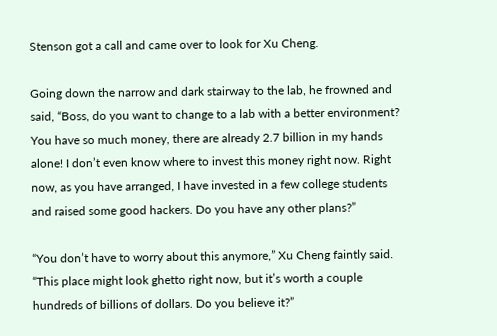Stenson got a call and came over to look for Xu Cheng.

Going down the narrow and dark stairway to the lab, he frowned and said, “Boss, do you want to change to a lab with a better environment? You have so much money, there are already 2.7 billion in my hands alone! I don’t even know where to invest this money right now. Right now, as you have arranged, I have invested in a few college students and raised some good hackers. Do you have any other plans?”

“You don’t have to worry about this anymore,” Xu Cheng faintly said. “This place might look ghetto right now, but it’s worth a couple hundreds of billions of dollars. Do you believe it?”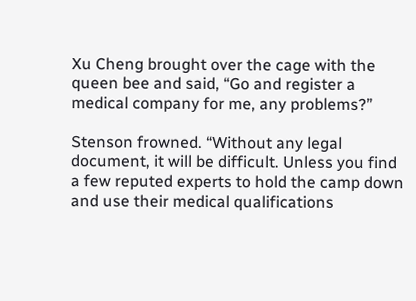Xu Cheng brought over the cage with the queen bee and said, “Go and register a medical company for me, any problems?”

Stenson frowned. “Without any legal document, it will be difficult. Unless you find a few reputed experts to hold the camp down and use their medical qualifications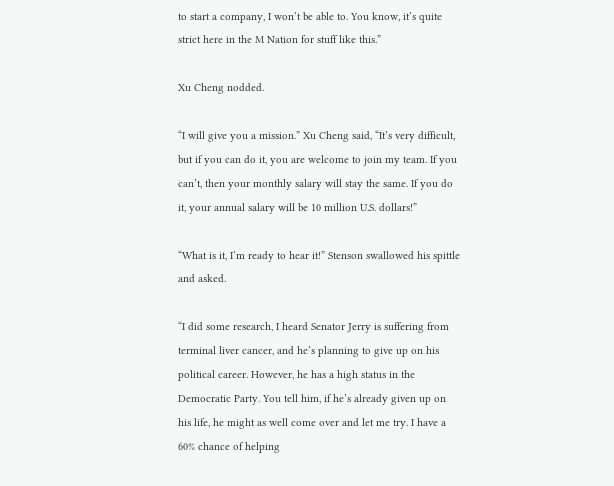to start a company, I won’t be able to. You know, it’s quite strict here in the M Nation for stuff like this.”

Xu Cheng nodded.

“I will give you a mission.” Xu Cheng said, “It’s very difficult, but if you can do it, you are welcome to join my team. If you can’t, then your monthly salary will stay the same. If you do it, your annual salary will be 10 million U.S. dollars!”

“What is it, I’m ready to hear it!” Stenson swallowed his spittle and asked.

“I did some research, I heard Senator Jerry is suffering from terminal liver cancer, and he’s planning to give up on his political career. However, he has a high status in the Democratic Party. You tell him, if he’s already given up on his life, he might as well come over and let me try. I have a 60% chance of helping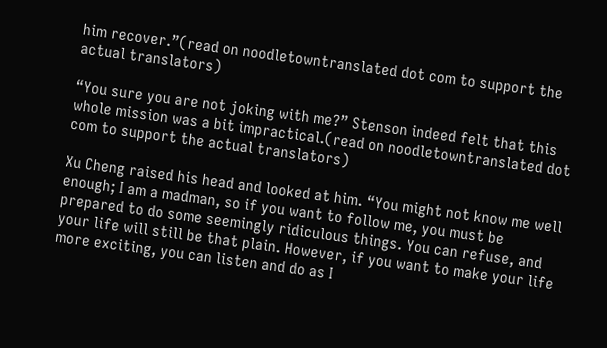him recover.”(read on noodletowntranslated dot com to support the actual translators)

“You sure you are not joking with me?” Stenson indeed felt that this whole mission was a bit impractical.(read on noodletowntranslated dot com to support the actual translators)

Xu Cheng raised his head and looked at him. “You might not know me well enough; I am a madman, so if you want to follow me, you must be prepared to do some seemingly ridiculous things. You can refuse, and your life will still be that plain. However, if you want to make your life more exciting, you can listen and do as I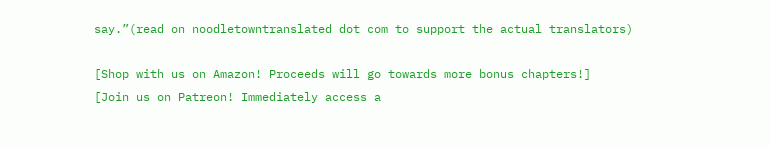say.”(read on noodletowntranslated dot com to support the actual translators)

[Shop with us on Amazon! Proceeds will go towards more bonus chapters!]
[Join us on Patreon! Immediately access a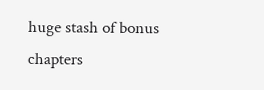huge stash of bonus chapters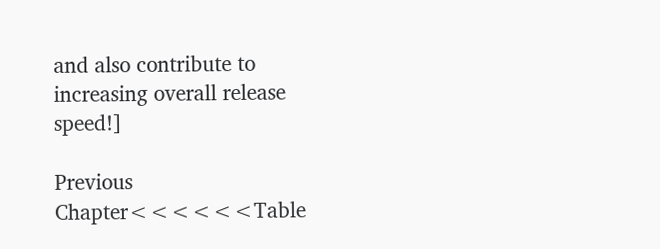and also contribute to increasing overall release speed!]

Previous Chapter<<<<<<Table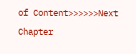of Content>>>>>>Next Chapter